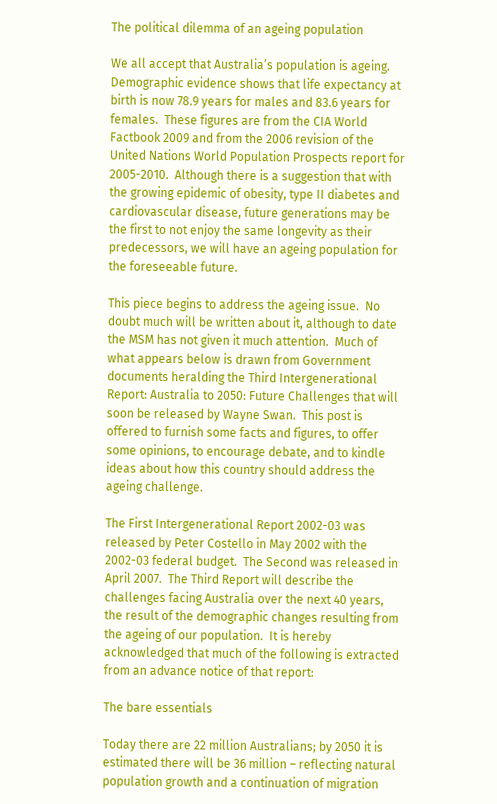The political dilemma of an ageing population

We all accept that Australia’s population is ageing.  Demographic evidence shows that life expectancy at birth is now 78.9 years for males and 83.6 years for females.  These figures are from the CIA World Factbook 2009 and from the 2006 revision of the United Nations World Population Prospects report for 2005-2010.  Although there is a suggestion that with the growing epidemic of obesity, type II diabetes and cardiovascular disease, future generations may be the first to not enjoy the same longevity as their predecessors, we will have an ageing population for the foreseeable future.

This piece begins to address the ageing issue.  No doubt much will be written about it, although to date the MSM has not given it much attention.  Much of what appears below is drawn from Government documents heralding the Third Intergenerational Report: Australia to 2050: Future Challenges that will soon be released by Wayne Swan.  This post is offered to furnish some facts and figures, to offer some opinions, to encourage debate, and to kindle ideas about how this country should address the ageing challenge.

The First Intergenerational Report 2002-03 was released by Peter Costello in May 2002 with the 2002-03 federal budget.  The Second was released in April 2007.  The Third Report will describe the challenges facing Australia over the next 40 years, the result of the demographic changes resulting from the ageing of our population.  It is hereby acknowledged that much of the following is extracted from an advance notice of that report:

The bare essentials

Today there are 22 million Australians; by 2050 it is estimated there will be 36 million – reflecting natural population growth and a continuation of migration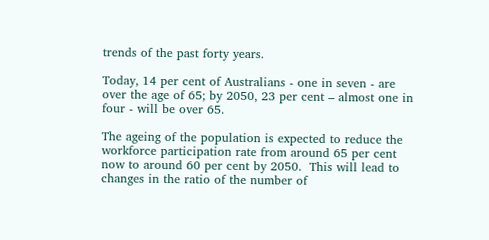trends of the past forty years.

Today, 14 per cent of Australians - one in seven - are over the age of 65; by 2050, 23 per cent – almost one in four - will be over 65.

The ageing of the population is expected to reduce the workforce participation rate from around 65 per cent now to around 60 per cent by 2050.  This will lead to changes in the ratio of the number of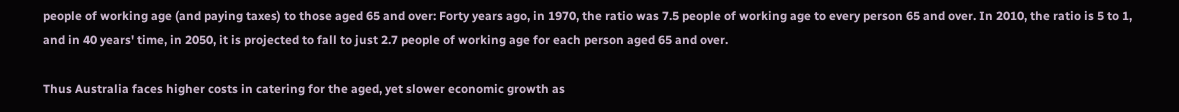people of working age (and paying taxes) to those aged 65 and over: Forty years ago, in 1970, the ratio was 7.5 people of working age to every person 65 and over. In 2010, the ratio is 5 to 1, and in 40 years' time, in 2050, it is projected to fall to just 2.7 people of working age for each person aged 65 and over.

Thus Australia faces higher costs in catering for the aged, yet slower economic growth as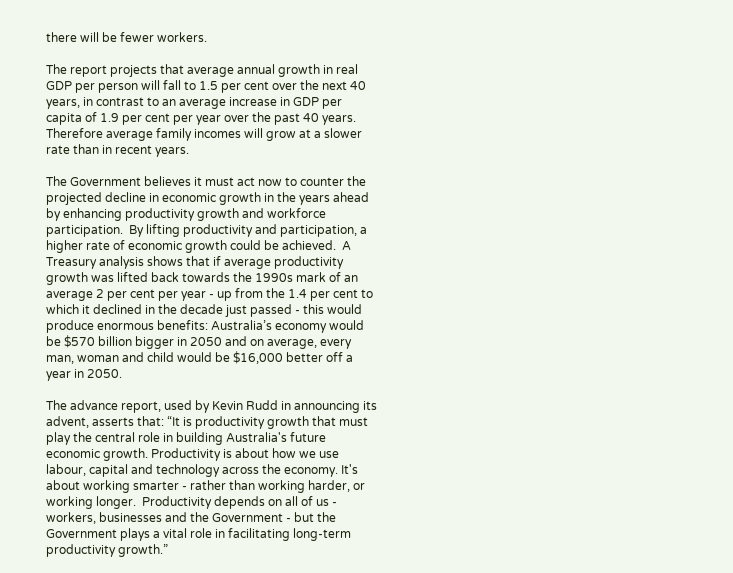there will be fewer workers.

The report projects that average annual growth in real GDP per person will fall to 1.5 per cent over the next 40 years, in contrast to an average increase in GDP per capita of 1.9 per cent per year over the past 40 years.  Therefore average family incomes will grow at a slower rate than in recent years.

The Government believes it must act now to counter the projected decline in economic growth in the years ahead by enhancing productivity growth and workforce participation.  By lifting productivity and participation, a higher rate of economic growth could be achieved.  A Treasury analysis shows that if average productivity growth was lifted back towards the 1990s mark of an average 2 per cent per year - up from the 1.4 per cent to which it declined in the decade just passed - this would produce enormous benefits: Australia’s economy would be $570 billion bigger in 2050 and on average, every man, woman and child would be $16,000 better off a year in 2050.

The advance report, used by Kevin Rudd in announcing its advent, asserts that: “It is productivity growth that must play the central role in building Australia's future economic growth. Productivity is about how we use labour, capital and technology across the economy. It's about working smarter - rather than working harder, or working longer.  Productivity depends on all of us - workers, businesses and the Government - but the Government plays a vital role in facilitating long-term productivity growth.”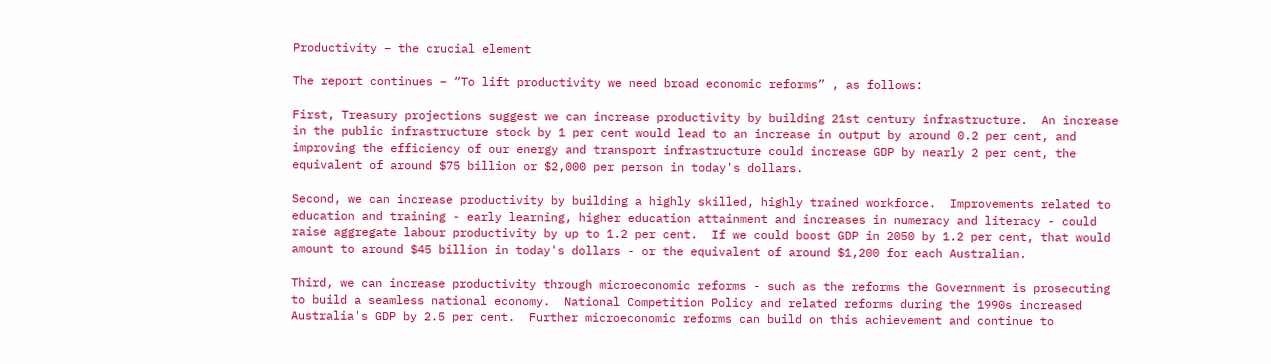Productivity – the crucial element

The report continues – “To lift productivity we need broad economic reforms” , as follows:

First, Treasury projections suggest we can increase productivity by building 21st century infrastructure.  An increase in the public infrastructure stock by 1 per cent would lead to an increase in output by around 0.2 per cent, and improving the efficiency of our energy and transport infrastructure could increase GDP by nearly 2 per cent, the equivalent of around $75 billion or $2,000 per person in today's dollars.

Second, we can increase productivity by building a highly skilled, highly trained workforce.  Improvements related to education and training - early learning, higher education attainment and increases in numeracy and literacy - could raise aggregate labour productivity by up to 1.2 per cent.  If we could boost GDP in 2050 by 1.2 per cent, that would amount to around $45 billion in today's dollars - or the equivalent of around $1,200 for each Australian.

Third, we can increase productivity through microeconomic reforms - such as the reforms the Government is prosecuting to build a seamless national economy.  National Competition Policy and related reforms during the 1990s increased Australia's GDP by 2.5 per cent.  Further microeconomic reforms can build on this achievement and continue to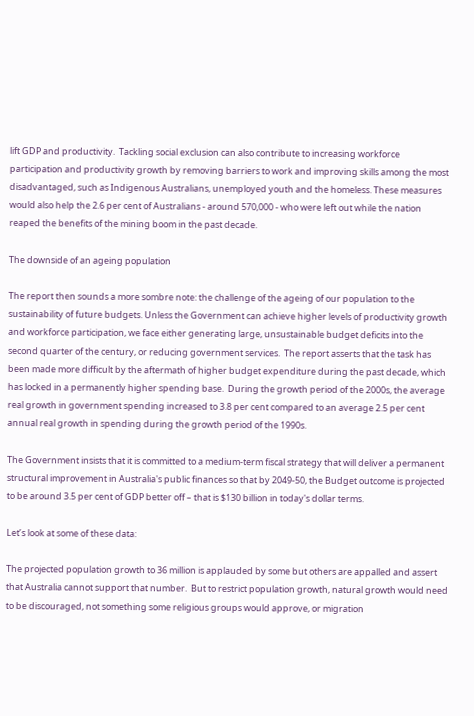lift GDP and productivity.  Tackling social exclusion can also contribute to increasing workforce participation and productivity growth by removing barriers to work and improving skills among the most disadvantaged, such as Indigenous Australians, unemployed youth and the homeless. These measures would also help the 2.6 per cent of Australians - around 570,000 - who were left out while the nation reaped the benefits of the mining boom in the past decade.

The downside of an ageing population

The report then sounds a more sombre note: the challenge of the ageing of our population to the sustainability of future budgets. Unless the Government can achieve higher levels of productivity growth and workforce participation, we face either generating large, unsustainable budget deficits into the second quarter of the century, or reducing government services.  The report asserts that the task has been made more difficult by the aftermath of higher budget expenditure during the past decade, which has locked in a permanently higher spending base.  During the growth period of the 2000s, the average real growth in government spending increased to 3.8 per cent compared to an average 2.5 per cent annual real growth in spending during the growth period of the 1990s.

The Government insists that it is committed to a medium-term fiscal strategy that will deliver a permanent structural improvement in Australia's public finances so that by 2049-50, the Budget outcome is projected to be around 3.5 per cent of GDP better off – that is $130 billion in today's dollar terms.

Let’s look at some of these data:

The projected population growth to 36 million is applauded by some but others are appalled and assert that Australia cannot support that number.  But to restrict population growth, natural growth would need to be discouraged, not something some religious groups would approve, or migration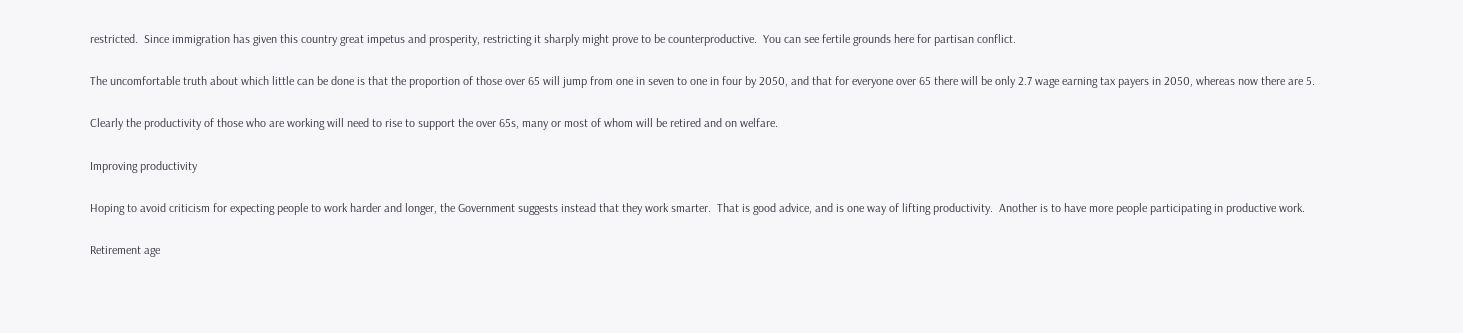restricted.  Since immigration has given this country great impetus and prosperity, restricting it sharply might prove to be counterproductive.  You can see fertile grounds here for partisan conflict.

The uncomfortable truth about which little can be done is that the proportion of those over 65 will jump from one in seven to one in four by 2050, and that for everyone over 65 there will be only 2.7 wage earning tax payers in 2050, whereas now there are 5.

Clearly the productivity of those who are working will need to rise to support the over 65s, many or most of whom will be retired and on welfare.

Improving productivity

Hoping to avoid criticism for expecting people to work harder and longer, the Government suggests instead that they work smarter.  That is good advice, and is one way of lifting productivity.  Another is to have more people participating in productive work.

Retirement age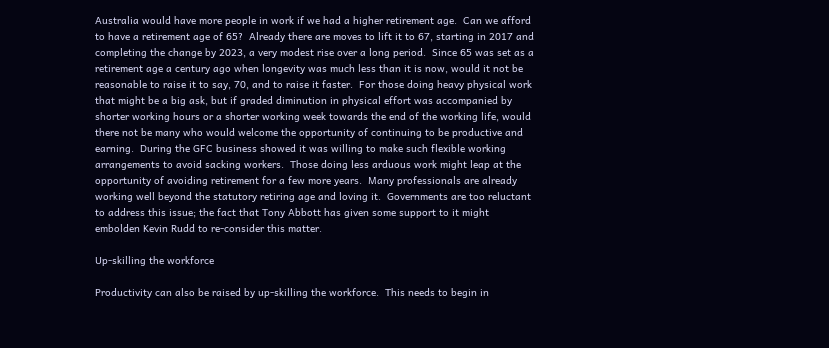Australia would have more people in work if we had a higher retirement age.  Can we afford to have a retirement age of 65?  Already there are moves to lift it to 67, starting in 2017 and completing the change by 2023, a very modest rise over a long period.  Since 65 was set as a retirement age a century ago when longevity was much less than it is now, would it not be reasonable to raise it to say, 70, and to raise it faster.  For those doing heavy physical work that might be a big ask, but if graded diminution in physical effort was accompanied by shorter working hours or a shorter working week towards the end of the working life, would there not be many who would welcome the opportunity of continuing to be productive and earning.  During the GFC business showed it was willing to make such flexible working arrangements to avoid sacking workers.  Those doing less arduous work might leap at the opportunity of avoiding retirement for a few more years.  Many professionals are already working well beyond the statutory retiring age and loving it.  Governments are too reluctant to address this issue; the fact that Tony Abbott has given some support to it might embolden Kevin Rudd to re-consider this matter.

Up-skilling the workforce

Productivity can also be raised by up-skilling the workforce.  This needs to begin in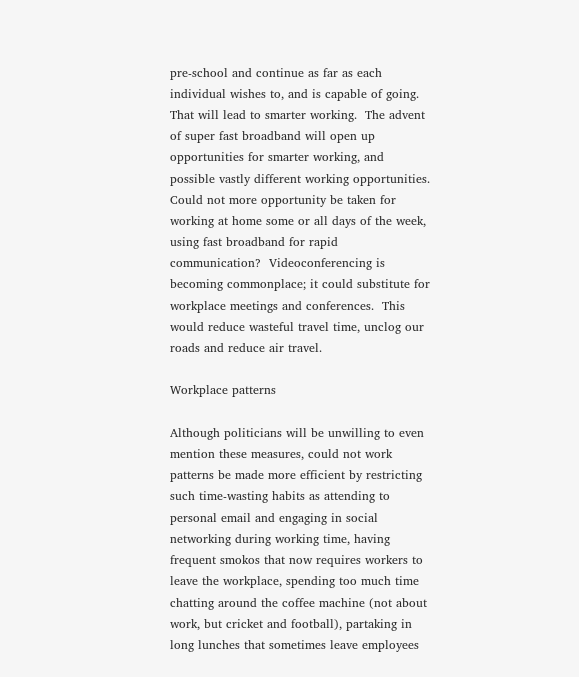pre-school and continue as far as each individual wishes to, and is capable of going.  That will lead to smarter working.  The advent of super fast broadband will open up opportunities for smarter working, and possible vastly different working opportunities. Could not more opportunity be taken for working at home some or all days of the week, using fast broadband for rapid communication?  Videoconferencing is becoming commonplace; it could substitute for workplace meetings and conferences.  This would reduce wasteful travel time, unclog our roads and reduce air travel.

Workplace patterns

Although politicians will be unwilling to even mention these measures, could not work patterns be made more efficient by restricting such time-wasting habits as attending to personal email and engaging in social networking during working time, having frequent smokos that now requires workers to leave the workplace, spending too much time chatting around the coffee machine (not about work, but cricket and football), partaking in long lunches that sometimes leave employees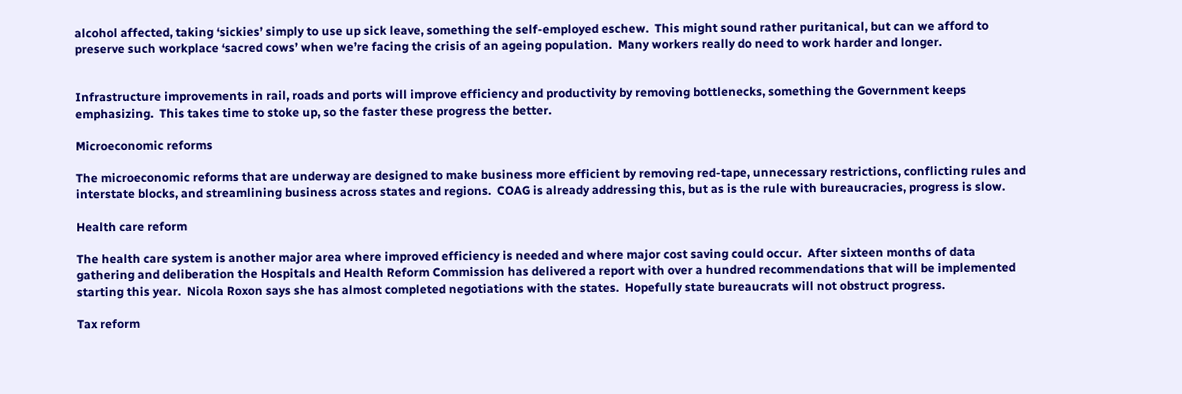alcohol affected, taking ‘sickies’ simply to use up sick leave, something the self-employed eschew.  This might sound rather puritanical, but can we afford to preserve such workplace ‘sacred cows’ when we’re facing the crisis of an ageing population.  Many workers really do need to work harder and longer.


Infrastructure improvements in rail, roads and ports will improve efficiency and productivity by removing bottlenecks, something the Government keeps emphasizing.  This takes time to stoke up, so the faster these progress the better.

Microeconomic reforms

The microeconomic reforms that are underway are designed to make business more efficient by removing red-tape, unnecessary restrictions, conflicting rules and interstate blocks, and streamlining business across states and regions.  COAG is already addressing this, but as is the rule with bureaucracies, progress is slow.

Health care reform

The health care system is another major area where improved efficiency is needed and where major cost saving could occur.  After sixteen months of data gathering and deliberation the Hospitals and Health Reform Commission has delivered a report with over a hundred recommendations that will be implemented starting this year.  Nicola Roxon says she has almost completed negotiations with the states.  Hopefully state bureaucrats will not obstruct progress.

Tax reform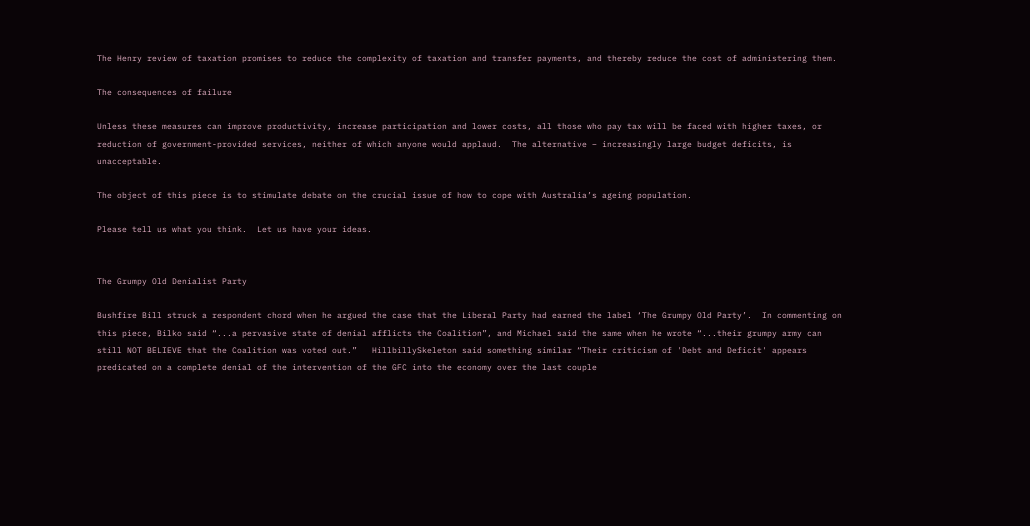The Henry review of taxation promises to reduce the complexity of taxation and transfer payments, and thereby reduce the cost of administering them.

The consequences of failure

Unless these measures can improve productivity, increase participation and lower costs, all those who pay tax will be faced with higher taxes, or reduction of government-provided services, neither of which anyone would applaud.  The alternative – increasingly large budget deficits, is unacceptable.

The object of this piece is to stimulate debate on the crucial issue of how to cope with Australia’s ageing population.

Please tell us what you think.  Let us have your ideas.


The Grumpy Old Denialist Party

Bushfire Bill struck a respondent chord when he argued the case that the Liberal Party had earned the label ‘The Grumpy Old Party’.  In commenting on this piece, Bilko said “...a pervasive state of denial afflicts the Coalition”, and Michael said the same when he wrote “...their grumpy army can still NOT BELIEVE that the Coalition was voted out.”   HillbillySkeleton said something similar “Their criticism of 'Debt and Deficit' appears predicated on a complete denial of the intervention of the GFC into the economy over the last couple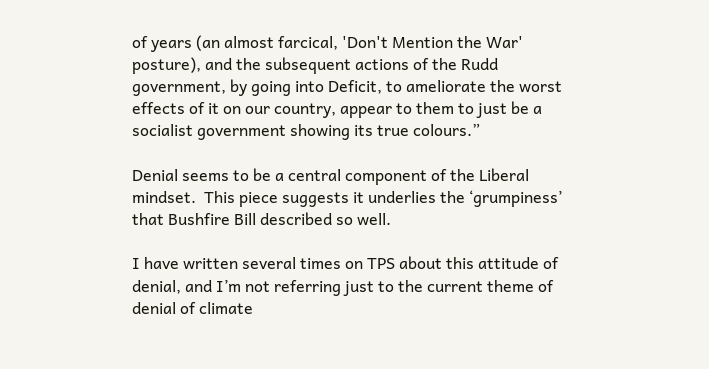of years (an almost farcical, 'Don't Mention the War' posture), and the subsequent actions of the Rudd government, by going into Deficit, to ameliorate the worst effects of it on our country, appear to them to just be a socialist government showing its true colours.”

Denial seems to be a central component of the Liberal mindset.  This piece suggests it underlies the ‘grumpiness’ that Bushfire Bill described so well.

I have written several times on TPS about this attitude of denial, and I’m not referring just to the current theme of denial of climate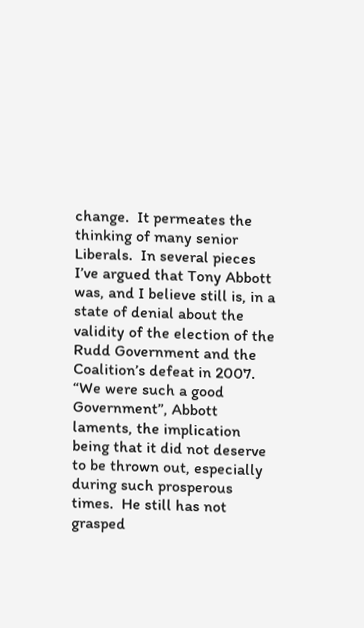change.  It permeates the thinking of many senior Liberals.  In several pieces I’ve argued that Tony Abbott was, and I believe still is, in a state of denial about the validity of the election of the Rudd Government and the Coalition’s defeat in 2007.  “We were such a good Government”, Abbott laments, the implication being that it did not deserve to be thrown out, especially during such prosperous times.  He still has not grasped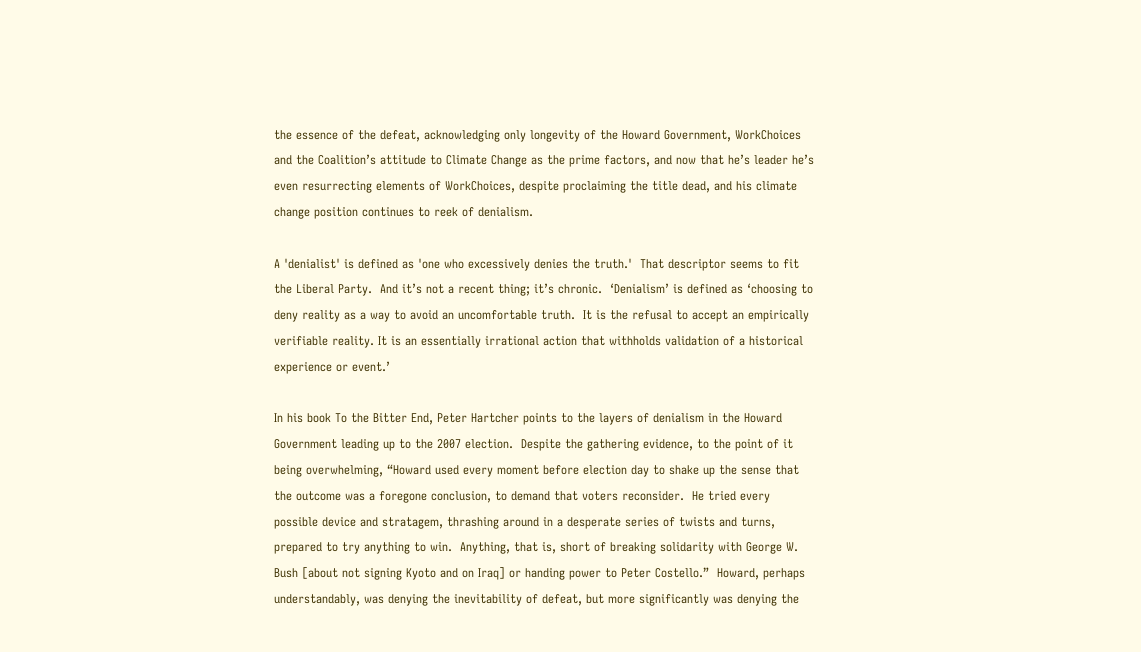the essence of the defeat, acknowledging only longevity of the Howard Government, WorkChoices and the Coalition’s attitude to Climate Change as the prime factors, and now that he’s leader he’s even resurrecting elements of WorkChoices, despite proclaiming the title dead, and his climate change position continues to reek of denialism.

A 'denialist' is defined as 'one who excessively denies the truth.'  That descriptor seems to fit the Liberal Party.  And it’s not a recent thing; it’s chronic.  ‘Denialism’ is defined as ‘choosing to deny reality as a way to avoid an uncomfortable truth.  It is the refusal to accept an empirically verifiable reality. It is an essentially irrational action that withholds validation of a historical experience or event.’

In his book To the Bitter End, Peter Hartcher points to the layers of denialism in the Howard Government leading up to the 2007 election.  Despite the gathering evidence, to the point of it being overwhelming, “Howard used every moment before election day to shake up the sense that the outcome was a foregone conclusion, to demand that voters reconsider.  He tried every possible device and stratagem, thrashing around in a desperate series of twists and turns, prepared to try anything to win.  Anything, that is, short of breaking solidarity with George W. Bush [about not signing Kyoto and on Iraq] or handing power to Peter Costello.”  Howard, perhaps understandably, was denying the inevitability of defeat, but more significantly was denying the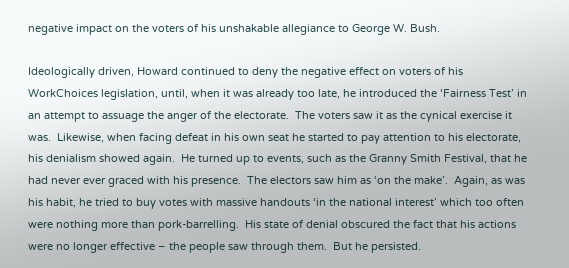negative impact on the voters of his unshakable allegiance to George W. Bush.

Ideologically driven, Howard continued to deny the negative effect on voters of his WorkChoices legislation, until, when it was already too late, he introduced the ‘Fairness Test’ in an attempt to assuage the anger of the electorate.  The voters saw it as the cynical exercise it was.  Likewise, when facing defeat in his own seat he started to pay attention to his electorate, his denialism showed again.  He turned up to events, such as the Granny Smith Festival, that he had never ever graced with his presence.  The electors saw him as ‘on the make’.  Again, as was his habit, he tried to buy votes with massive handouts ‘in the national interest’ which too often were nothing more than pork-barrelling.  His state of denial obscured the fact that his actions were no longer effective – the people saw through them.  But he persisted.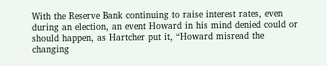With the Reserve Bank continuing to raise interest rates, even during an election, an event Howard in his mind denied could or should happen, as Hartcher put it, “Howard misread the changing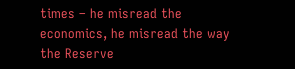times – he misread the economics, he misread the way the Reserve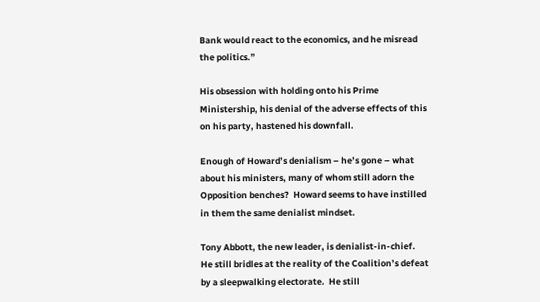Bank would react to the economics, and he misread the politics.”

His obsession with holding onto his Prime Ministership, his denial of the adverse effects of this on his party, hastened his downfall.

Enough of Howard’s denialism – he’s gone – what about his ministers, many of whom still adorn the Opposition benches?  Howard seems to have instilled in them the same denialist mindset.

Tony Abbott, the new leader, is denialist-in-chief.  He still bridles at the reality of the Coalition’s defeat by a sleepwalking electorate.  He still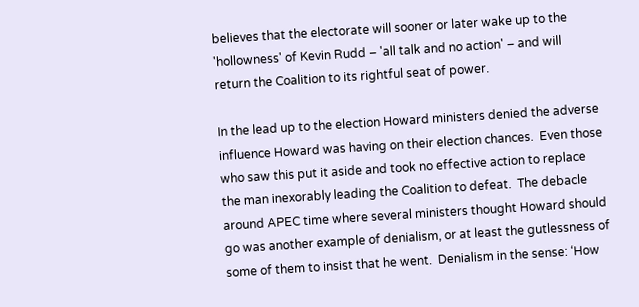believes that the electorate will sooner or later wake up to the 'hollowness' of Kevin Rudd – 'all talk and no action' – and will return the Coalition to its rightful seat of power.

In the lead up to the election Howard ministers denied the adverse influence Howard was having on their election chances.  Even those who saw this put it aside and took no effective action to replace the man inexorably leading the Coalition to defeat.  The debacle around APEC time where several ministers thought Howard should go was another example of denialism, or at least the gutlessness of some of them to insist that he went.  Denialism in the sense: ‘How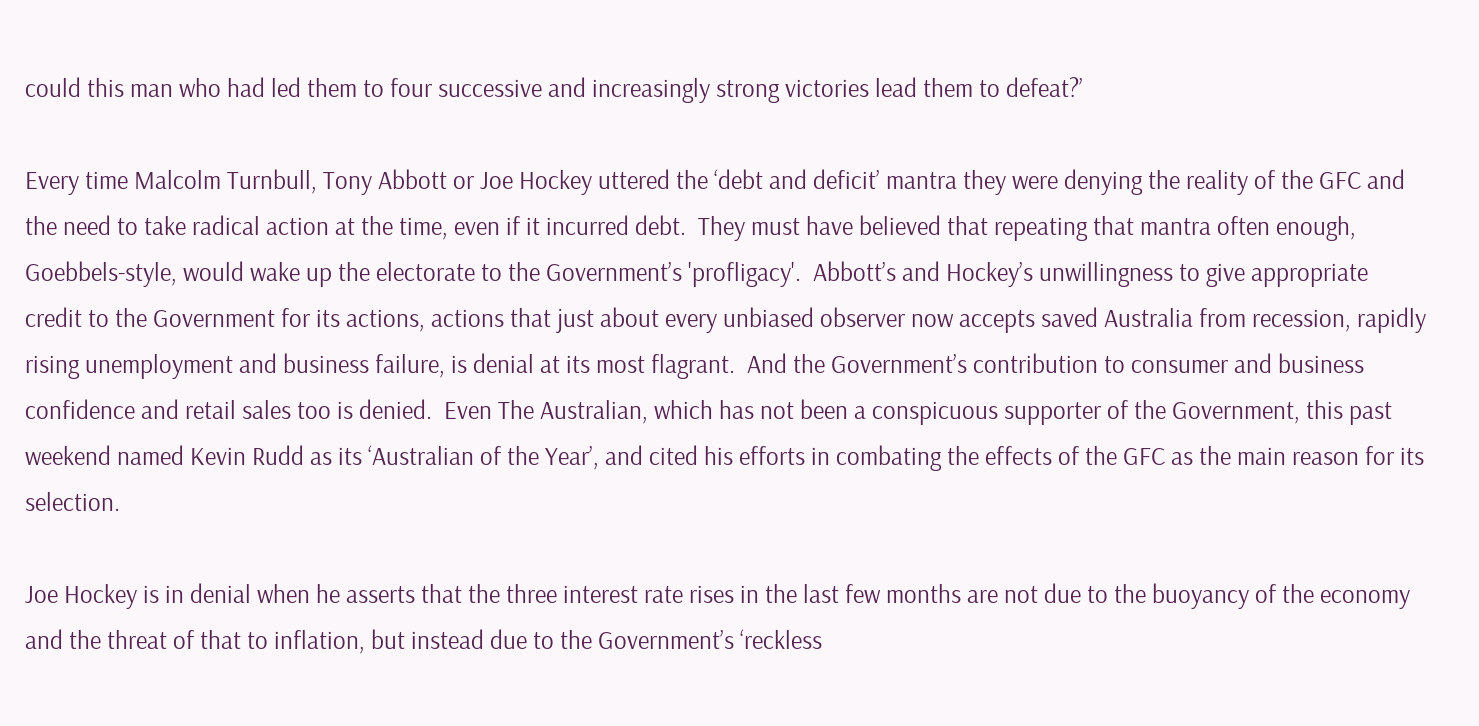could this man who had led them to four successive and increasingly strong victories lead them to defeat?’

Every time Malcolm Turnbull, Tony Abbott or Joe Hockey uttered the ‘debt and deficit’ mantra they were denying the reality of the GFC and the need to take radical action at the time, even if it incurred debt.  They must have believed that repeating that mantra often enough, Goebbels-style, would wake up the electorate to the Government’s 'profligacy'.  Abbott’s and Hockey’s unwillingness to give appropriate credit to the Government for its actions, actions that just about every unbiased observer now accepts saved Australia from recession, rapidly rising unemployment and business failure, is denial at its most flagrant.  And the Government’s contribution to consumer and business confidence and retail sales too is denied.  Even The Australian, which has not been a conspicuous supporter of the Government, this past weekend named Kevin Rudd as its ‘Australian of the Year’, and cited his efforts in combating the effects of the GFC as the main reason for its selection.

Joe Hockey is in denial when he asserts that the three interest rate rises in the last few months are not due to the buoyancy of the economy and the threat of that to inflation, but instead due to the Government’s ‘reckless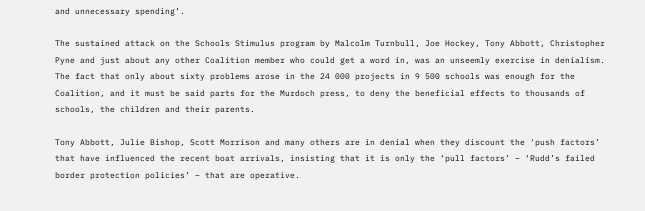and unnecessary spending’.

The sustained attack on the Schools Stimulus program by Malcolm Turnbull, Joe Hockey, Tony Abbott, Christopher Pyne and just about any other Coalition member who could get a word in, was an unseemly exercise in denialism.  The fact that only about sixty problems arose in the 24 000 projects in 9 500 schools was enough for the Coalition, and it must be said parts for the Murdoch press, to deny the beneficial effects to thousands of schools, the children and their parents.

Tony Abbott, Julie Bishop, Scott Morrison and many others are in denial when they discount the ‘push factors’ that have influenced the recent boat arrivals, insisting that it is only the ‘pull factors’ – ‘Rudd’s failed border protection policies’ – that are operative.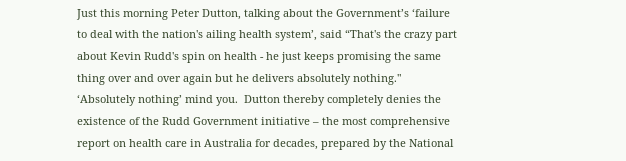Just this morning Peter Dutton, talking about the Government’s ‘failure to deal with the nation's ailing health system’, said “That's the crazy part about Kevin Rudd's spin on health - he just keeps promising the same thing over and over again but he delivers absolutely nothing."  ‘Absolutely nothing’ mind you.  Dutton thereby completely denies the existence of the Rudd Government initiative – the most comprehensive report on health care in Australia for decades, prepared by the National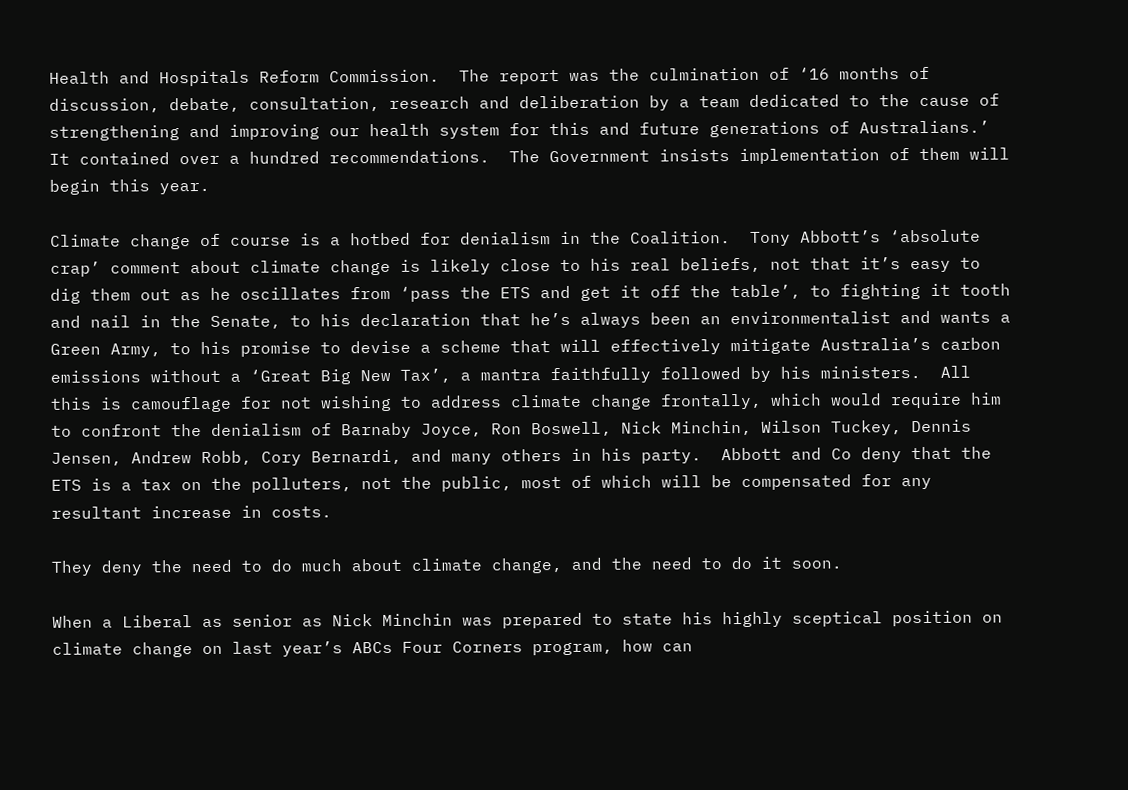Health and Hospitals Reform Commission.  The report was the culmination of ‘16 months of discussion, debate, consultation, research and deliberation by a team dedicated to the cause of strengthening and improving our health system for this and future generations of Australians.’  It contained over a hundred recommendations.  The Government insists implementation of them will begin this year.

Climate change of course is a hotbed for denialism in the Coalition.  Tony Abbott’s ‘absolute crap’ comment about climate change is likely close to his real beliefs, not that it’s easy to dig them out as he oscillates from ‘pass the ETS and get it off the table’, to fighting it tooth and nail in the Senate, to his declaration that he’s always been an environmentalist and wants a Green Army, to his promise to devise a scheme that will effectively mitigate Australia’s carbon emissions without a ‘Great Big New Tax’, a mantra faithfully followed by his ministers.  All this is camouflage for not wishing to address climate change frontally, which would require him to confront the denialism of Barnaby Joyce, Ron Boswell, Nick Minchin, Wilson Tuckey, Dennis Jensen, Andrew Robb, Cory Bernardi, and many others in his party.  Abbott and Co deny that the ETS is a tax on the polluters, not the public, most of which will be compensated for any resultant increase in costs.

They deny the need to do much about climate change, and the need to do it soon.

When a Liberal as senior as Nick Minchin was prepared to state his highly sceptical position on climate change on last year’s ABCs Four Corners program, how can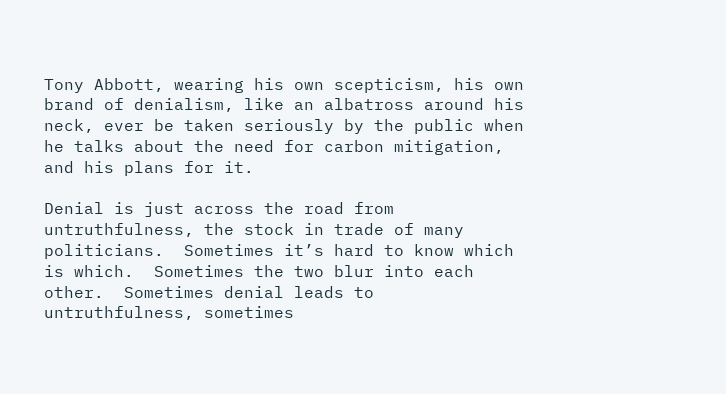Tony Abbott, wearing his own scepticism, his own brand of denialism, like an albatross around his neck, ever be taken seriously by the public when he talks about the need for carbon mitigation, and his plans for it.

Denial is just across the road from untruthfulness, the stock in trade of many politicians.  Sometimes it’s hard to know which is which.  Sometimes the two blur into each other.  Sometimes denial leads to untruthfulness, sometimes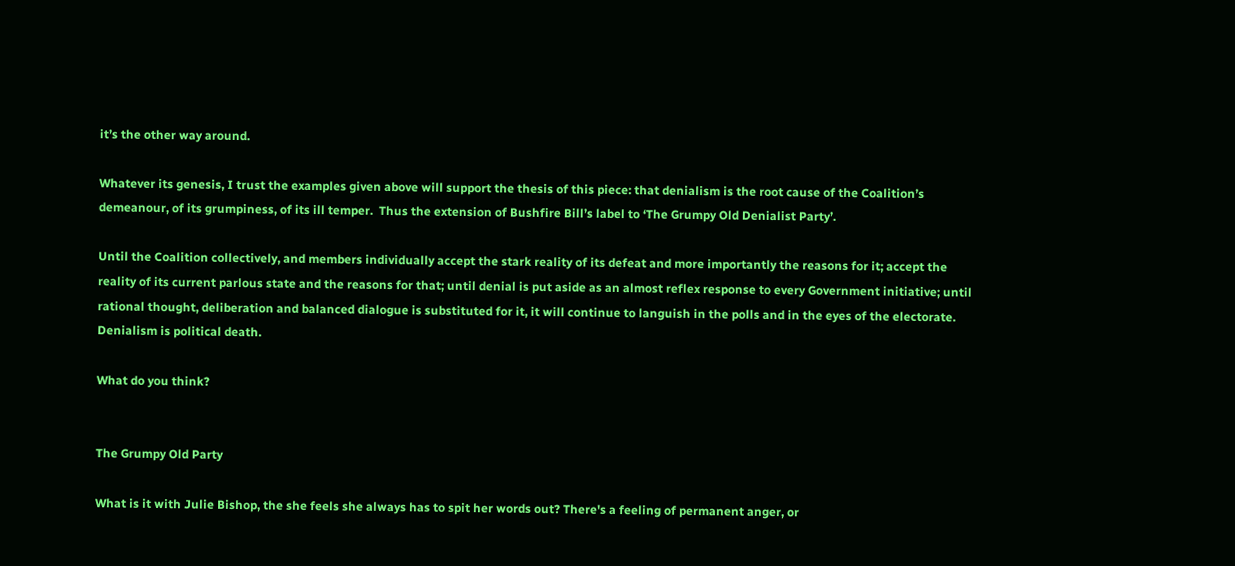it’s the other way around.

Whatever its genesis, I trust the examples given above will support the thesis of this piece: that denialism is the root cause of the Coalition’s demeanour, of its grumpiness, of its ill temper.  Thus the extension of Bushfire Bill’s label to ‘The Grumpy Old Denialist Party’.

Until the Coalition collectively, and members individually accept the stark reality of its defeat and more importantly the reasons for it; accept the reality of its current parlous state and the reasons for that; until denial is put aside as an almost reflex response to every Government initiative; until rational thought, deliberation and balanced dialogue is substituted for it, it will continue to languish in the polls and in the eyes of the electorate.  Denialism is political death.

What do you think?


The Grumpy Old Party

What is it with Julie Bishop, the she feels she always has to spit her words out? There's a feeling of permanent anger, or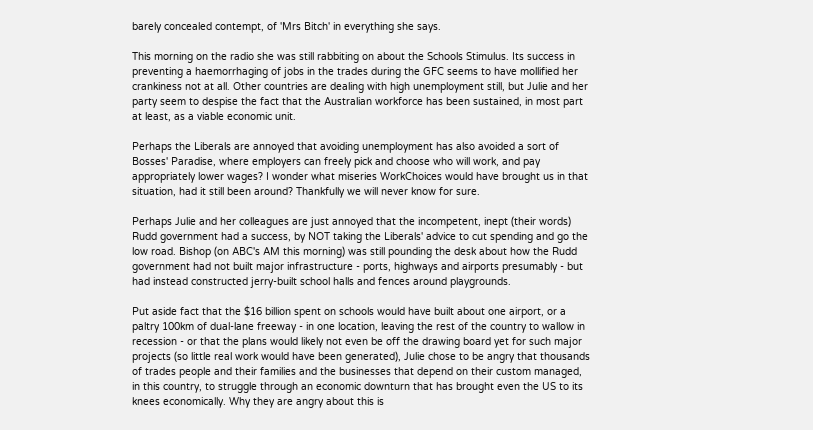barely concealed contempt, of 'Mrs Bitch' in everything she says.

This morning on the radio she was still rabbiting on about the Schools Stimulus. Its success in preventing a haemorrhaging of jobs in the trades during the GFC seems to have mollified her crankiness not at all. Other countries are dealing with high unemployment still, but Julie and her party seem to despise the fact that the Australian workforce has been sustained, in most part at least, as a viable economic unit.

Perhaps the Liberals are annoyed that avoiding unemployment has also avoided a sort of Bosses' Paradise, where employers can freely pick and choose who will work, and pay appropriately lower wages? I wonder what miseries WorkChoices would have brought us in that situation, had it still been around? Thankfully we will never know for sure.

Perhaps Julie and her colleagues are just annoyed that the incompetent, inept (their words) Rudd government had a success, by NOT taking the Liberals' advice to cut spending and go the low road. Bishop (on ABC's AM this morning) was still pounding the desk about how the Rudd government had not built major infrastructure - ports, highways and airports presumably - but had instead constructed jerry-built school halls and fences around playgrounds.

Put aside fact that the $16 billion spent on schools would have built about one airport, or a paltry 100km of dual-lane freeway - in one location, leaving the rest of the country to wallow in recession - or that the plans would likely not even be off the drawing board yet for such major projects (so little real work would have been generated), Julie chose to be angry that thousands of trades people and their families and the businesses that depend on their custom managed, in this country, to struggle through an economic downturn that has brought even the US to its knees economically. Why they are angry about this is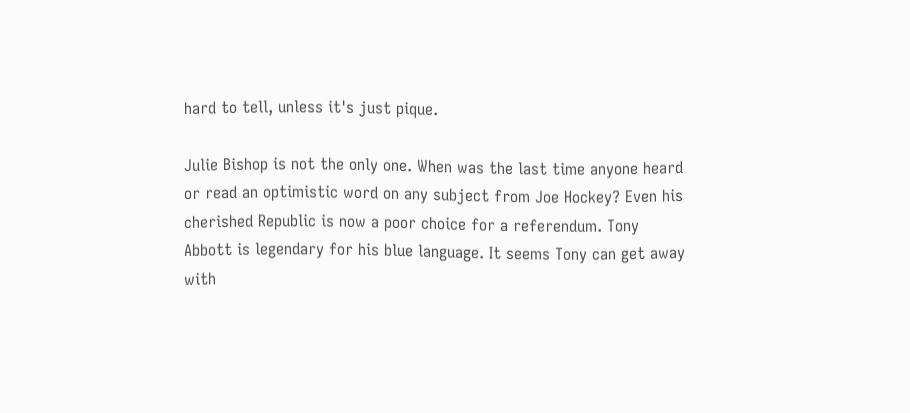hard to tell, unless it's just pique.

Julie Bishop is not the only one. When was the last time anyone heard or read an optimistic word on any subject from Joe Hockey? Even his cherished Republic is now a poor choice for a referendum. Tony Abbott is legendary for his blue language. It seems Tony can get away with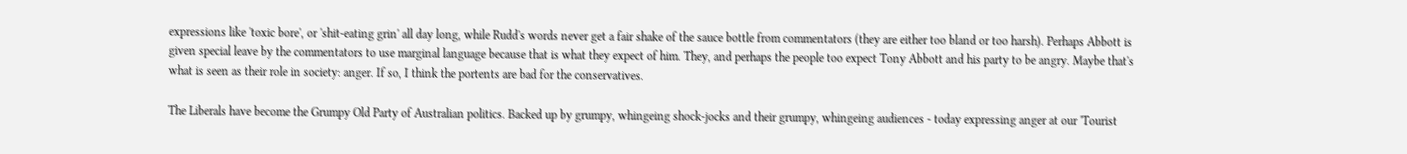expressions like 'toxic bore', or 'shit-eating grin' all day long, while Rudd's words never get a fair shake of the sauce bottle from commentators (they are either too bland or too harsh). Perhaps Abbott is given special leave by the commentators to use marginal language because that is what they expect of him. They, and perhaps the people too expect Tony Abbott and his party to be angry. Maybe that's what is seen as their role in society: anger. If so, I think the portents are bad for the conservatives.

The Liberals have become the Grumpy Old Party of Australian politics. Backed up by grumpy, whingeing shock-jocks and their grumpy, whingeing audiences - today expressing anger at our 'Tourist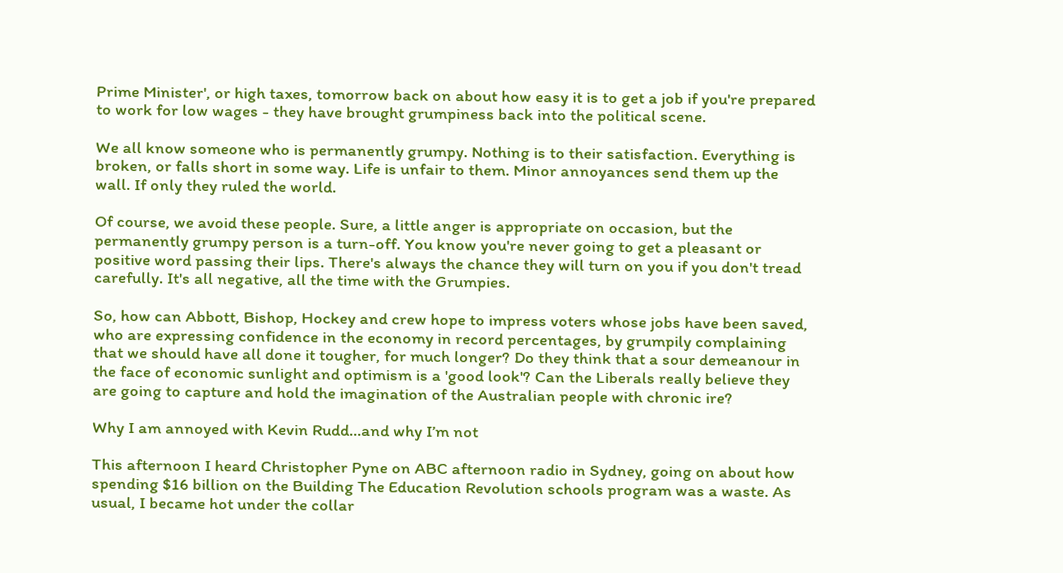Prime Minister', or high taxes, tomorrow back on about how easy it is to get a job if you're prepared to work for low wages - they have brought grumpiness back into the political scene.

We all know someone who is permanently grumpy. Nothing is to their satisfaction. Everything is broken, or falls short in some way. Life is unfair to them. Minor annoyances send them up the wall. If only they ruled the world.

Of course, we avoid these people. Sure, a little anger is appropriate on occasion, but the permanently grumpy person is a turn-off. You know you're never going to get a pleasant or positive word passing their lips. There's always the chance they will turn on you if you don't tread carefully. It's all negative, all the time with the Grumpies.

So, how can Abbott, Bishop, Hockey and crew hope to impress voters whose jobs have been saved, who are expressing confidence in the economy in record percentages, by grumpily complaining that we should have all done it tougher, for much longer? Do they think that a sour demeanour in the face of economic sunlight and optimism is a 'good look'? Can the Liberals really believe they are going to capture and hold the imagination of the Australian people with chronic ire?

Why I am annoyed with Kevin Rudd...and why I’m not

This afternoon I heard Christopher Pyne on ABC afternoon radio in Sydney, going on about how spending $16 billion on the Building The Education Revolution schools program was a waste. As usual, I became hot under the collar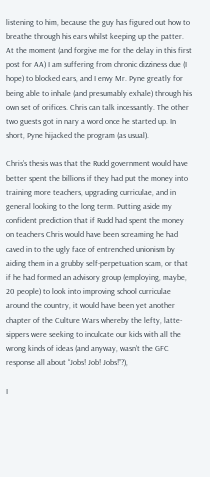listening to him, because the guy has figured out how to breathe through his ears whilst keeping up the patter. At the moment (and forgive me for the delay in this first post for AA) I am suffering from chronic dizziness due (I hope) to blocked ears, and I envy Mr. Pyne greatly for being able to inhale (and presumably exhale) through his own set of orifices. Chris can talk incessantly. The other two guests got in nary a word once he started up. In short, Pyne hijacked the program (as usual).

Chris’s thesis was that the Rudd government would have better spent the billions if they had put the money into training more teachers, upgrading curriculae, and in general looking to the long term. Putting aside my confident prediction that if Rudd had spent the money on teachers Chris would have been screaming he had caved in to the ugly face of entrenched unionism by aiding them in a grubby self-perpetuation scam, or that if he had formed an advisory group (employing, maybe, 20 people) to look into improving school curriculae around the country, it would have been yet another chapter of the Culture Wars whereby the lefty, latte-sippers were seeking to inculcate our kids with all the wrong kinds of ideas (and anyway, wasn’t the GFC response all about “Jobs! Job! Jobs!”?),

I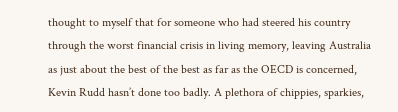thought to myself that for someone who had steered his country through the worst financial crisis in living memory, leaving Australia as just about the best of the best as far as the OECD is concerned, Kevin Rudd hasn’t done too badly. A plethora of chippies, sparkies,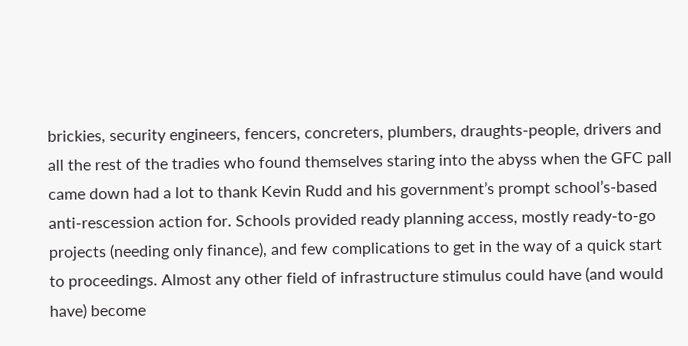brickies, security engineers, fencers, concreters, plumbers, draughts-people, drivers and all the rest of the tradies who found themselves staring into the abyss when the GFC pall came down had a lot to thank Kevin Rudd and his government’s prompt school’s-based anti-rescession action for. Schools provided ready planning access, mostly ready-to-go projects (needing only finance), and few complications to get in the way of a quick start to proceedings. Almost any other field of infrastructure stimulus could have (and would have) become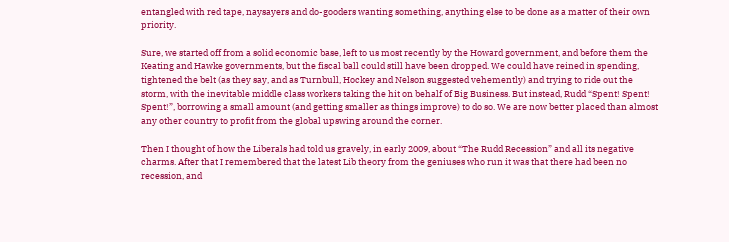entangled with red tape, naysayers and do-gooders wanting something, anything else to be done as a matter of their own priority.

Sure, we started off from a solid economic base, left to us most recently by the Howard government, and before them the Keating and Hawke governments, but the fiscal ball could still have been dropped. We could have reined in spending, tightened the belt (as they say, and as Turnbull, Hockey and Nelson suggested vehemently) and trying to ride out the storm, with the inevitable middle class workers taking the hit on behalf of Big Business. But instead, Rudd “Spent! Spent! Spent!”, borrowing a small amount (and getting smaller as things improve) to do so. We are now better placed than almost any other country to profit from the global upswing around the corner.

Then I thought of how the Liberals had told us gravely, in early 2009, about “The Rudd Recession” and all its negative charms. After that I remembered that the latest Lib theory from the geniuses who run it was that there had been no recession, and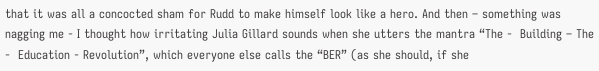that it was all a concocted sham for Rudd to make himself look like a hero. And then – something was nagging me - I thought how irritating Julia Gillard sounds when she utters the mantra “The -  Building – The -  Education - Revolution”, which everyone else calls the “BER” (as she should, if she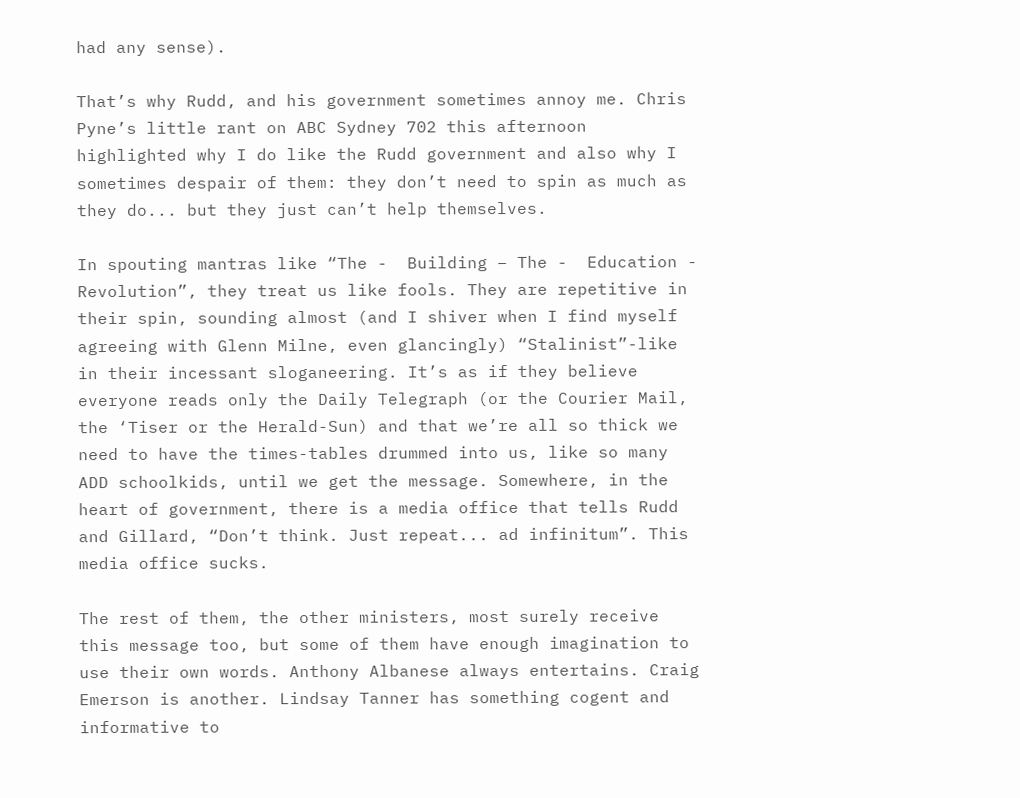had any sense).

That’s why Rudd, and his government sometimes annoy me. Chris Pyne’s little rant on ABC Sydney 702 this afternoon highlighted why I do like the Rudd government and also why I sometimes despair of them: they don’t need to spin as much as they do... but they just can’t help themselves.

In spouting mantras like “The -  Building – The -  Education - Revolution”, they treat us like fools. They are repetitive in their spin, sounding almost (and I shiver when I find myself agreeing with Glenn Milne, even glancingly) “Stalinist”-like in their incessant sloganeering. It’s as if they believe everyone reads only the Daily Telegraph (or the Courier Mail, the ‘Tiser or the Herald-Sun) and that we’re all so thick we need to have the times-tables drummed into us, like so many ADD schoolkids, until we get the message. Somewhere, in the heart of government, there is a media office that tells Rudd and Gillard, “Don’t think. Just repeat... ad infinitum”. This media office sucks.

The rest of them, the other ministers, most surely receive this message too, but some of them have enough imagination to use their own words. Anthony Albanese always entertains. Craig Emerson is another. Lindsay Tanner has something cogent and informative to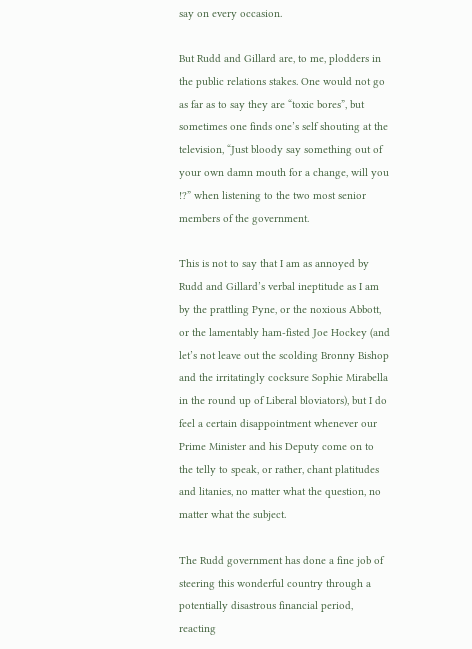say on every occasion.

But Rudd and Gillard are, to me, plodders in the public relations stakes. One would not go as far as to say they are “toxic bores”, but sometimes one finds one’s self shouting at the television, “Just bloody say something out of your own damn mouth for a change, will you !?” when listening to the two most senior members of the government.

This is not to say that I am as annoyed by Rudd and Gillard’s verbal ineptitude as I am by the prattling Pyne, or the noxious Abbott, or the lamentably ham-fisted Joe Hockey (and let’s not leave out the scolding Bronny Bishop and the irritatingly cocksure Sophie Mirabella in the round up of Liberal bloviators), but I do feel a certain disappointment whenever our Prime Minister and his Deputy come on to the telly to speak, or rather, chant platitudes and litanies, no matter what the question, no matter what the subject.

The Rudd government has done a fine job of steering this wonderful country through a potentially disastrous financial period, reacting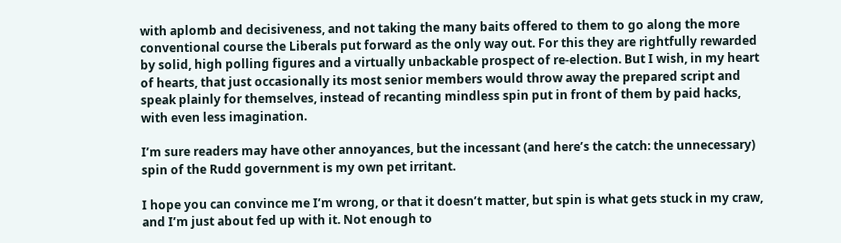with aplomb and decisiveness, and not taking the many baits offered to them to go along the more conventional course the Liberals put forward as the only way out. For this they are rightfully rewarded by solid, high polling figures and a virtually unbackable prospect of re-election. But I wish, in my heart of hearts, that just occasionally its most senior members would throw away the prepared script and speak plainly for themselves, instead of recanting mindless spin put in front of them by paid hacks, with even less imagination.

I’m sure readers may have other annoyances, but the incessant (and here’s the catch: the unnecessary) spin of the Rudd government is my own pet irritant.

I hope you can convince me I’m wrong, or that it doesn’t matter, but spin is what gets stuck in my craw, and I’m just about fed up with it. Not enough to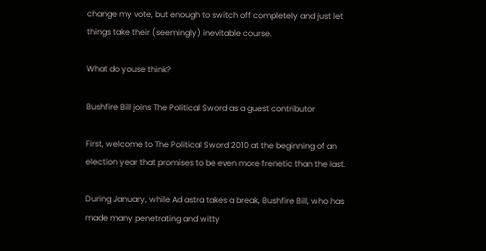change my vote, but enough to switch off completely and just let things take their (seemingly) inevitable course.

What do youse think?

Bushfire Bill joins The Political Sword as a guest contributor

First, welcome to The Political Sword 2010 at the beginning of an election year that promises to be even more frenetic than the last.

During January, while Ad astra takes a break, Bushfire Bill, who has made many penetrating and witty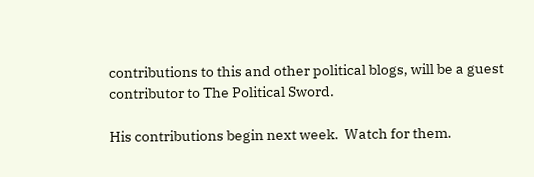contributions to this and other political blogs, will be a guest contributor to The Political Sword.

His contributions begin next week.  Watch for them.